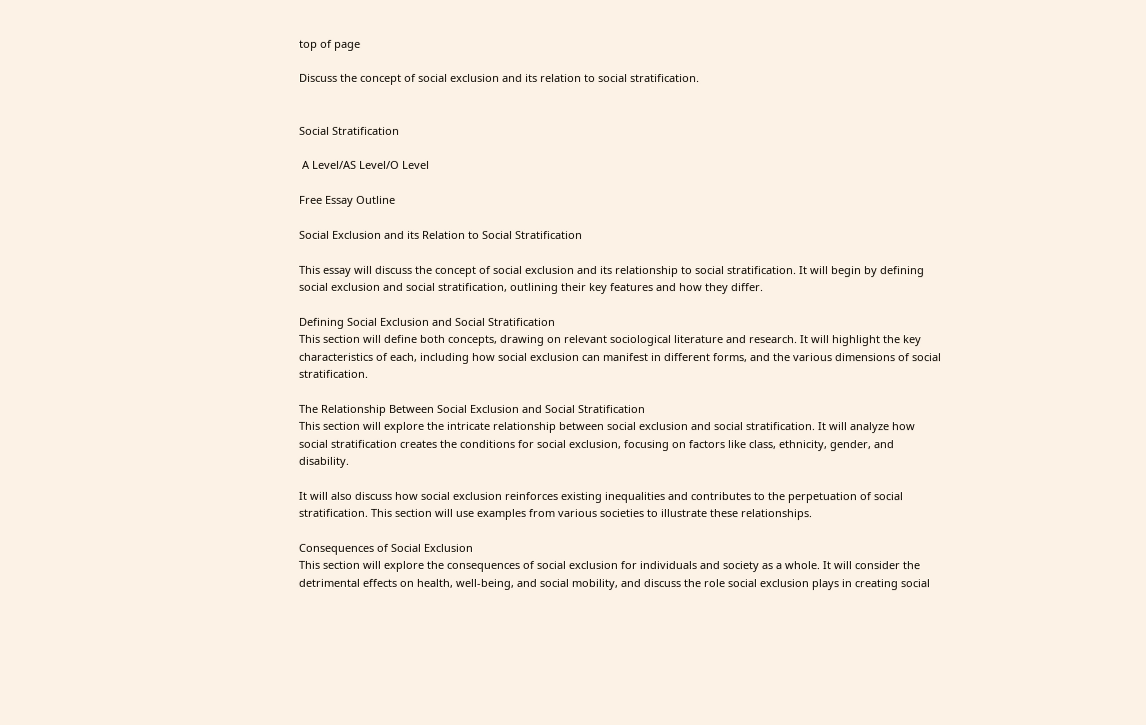top of page

Discuss the concept of social exclusion and its relation to social stratification.


Social Stratification

 A Level/AS Level/O Level

Free Essay Outline

Social Exclusion and its Relation to Social Stratification

This essay will discuss the concept of social exclusion and its relationship to social stratification. It will begin by defining social exclusion and social stratification, outlining their key features and how they differ.

Defining Social Exclusion and Social Stratification
This section will define both concepts, drawing on relevant sociological literature and research. It will highlight the key characteristics of each, including how social exclusion can manifest in different forms, and the various dimensions of social stratification.

The Relationship Between Social Exclusion and Social Stratification
This section will explore the intricate relationship between social exclusion and social stratification. It will analyze how social stratification creates the conditions for social exclusion, focusing on factors like class, ethnicity, gender, and disability.

It will also discuss how social exclusion reinforces existing inequalities and contributes to the perpetuation of social stratification. This section will use examples from various societies to illustrate these relationships.

Consequences of Social Exclusion
This section will explore the consequences of social exclusion for individuals and society as a whole. It will consider the detrimental effects on health, well-being, and social mobility, and discuss the role social exclusion plays in creating social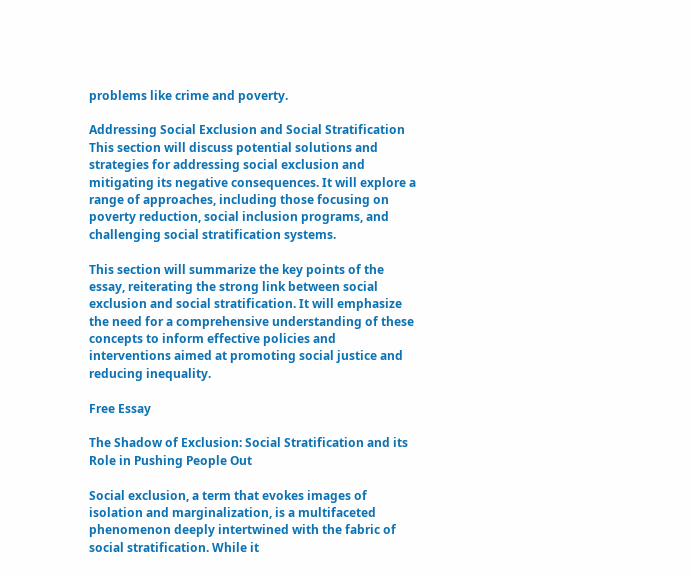problems like crime and poverty.

Addressing Social Exclusion and Social Stratification
This section will discuss potential solutions and strategies for addressing social exclusion and mitigating its negative consequences. It will explore a range of approaches, including those focusing on poverty reduction, social inclusion programs, and challenging social stratification systems.

This section will summarize the key points of the essay, reiterating the strong link between social exclusion and social stratification. It will emphasize the need for a comprehensive understanding of these concepts to inform effective policies and interventions aimed at promoting social justice and reducing inequality.

Free Essay

The Shadow of Exclusion: Social Stratification and its Role in Pushing People Out

Social exclusion, a term that evokes images of isolation and marginalization, is a multifaceted phenomenon deeply intertwined with the fabric of social stratification. While it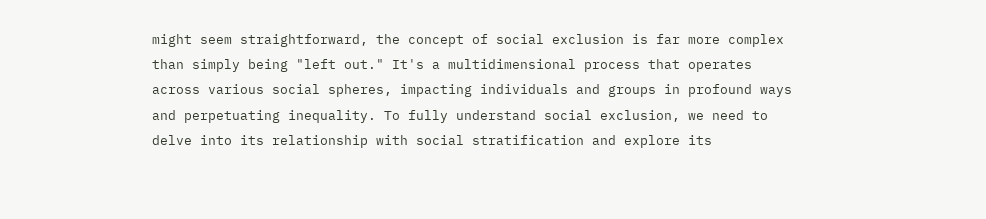might seem straightforward, the concept of social exclusion is far more complex than simply being "left out." It's a multidimensional process that operates across various social spheres, impacting individuals and groups in profound ways and perpetuating inequality. To fully understand social exclusion, we need to delve into its relationship with social stratification and explore its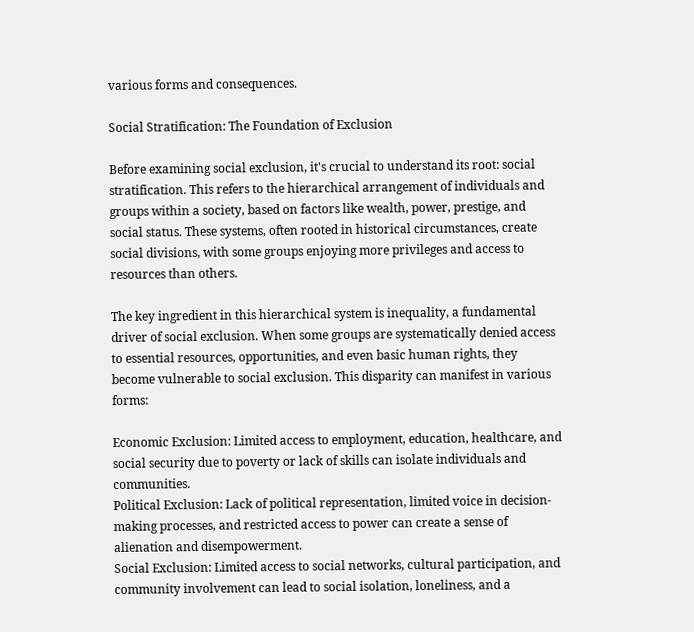various forms and consequences.

Social Stratification: The Foundation of Exclusion

Before examining social exclusion, it's crucial to understand its root: social stratification. This refers to the hierarchical arrangement of individuals and groups within a society, based on factors like wealth, power, prestige, and social status. These systems, often rooted in historical circumstances, create social divisions, with some groups enjoying more privileges and access to resources than others.

The key ingredient in this hierarchical system is inequality, a fundamental driver of social exclusion. When some groups are systematically denied access to essential resources, opportunities, and even basic human rights, they become vulnerable to social exclusion. This disparity can manifest in various forms:

Economic Exclusion: Limited access to employment, education, healthcare, and social security due to poverty or lack of skills can isolate individuals and communities.
Political Exclusion: Lack of political representation, limited voice in decision-making processes, and restricted access to power can create a sense of alienation and disempowerment.
Social Exclusion: Limited access to social networks, cultural participation, and community involvement can lead to social isolation, loneliness, and a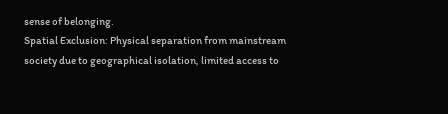sense of belonging.
Spatial Exclusion: Physical separation from mainstream society due to geographical isolation, limited access to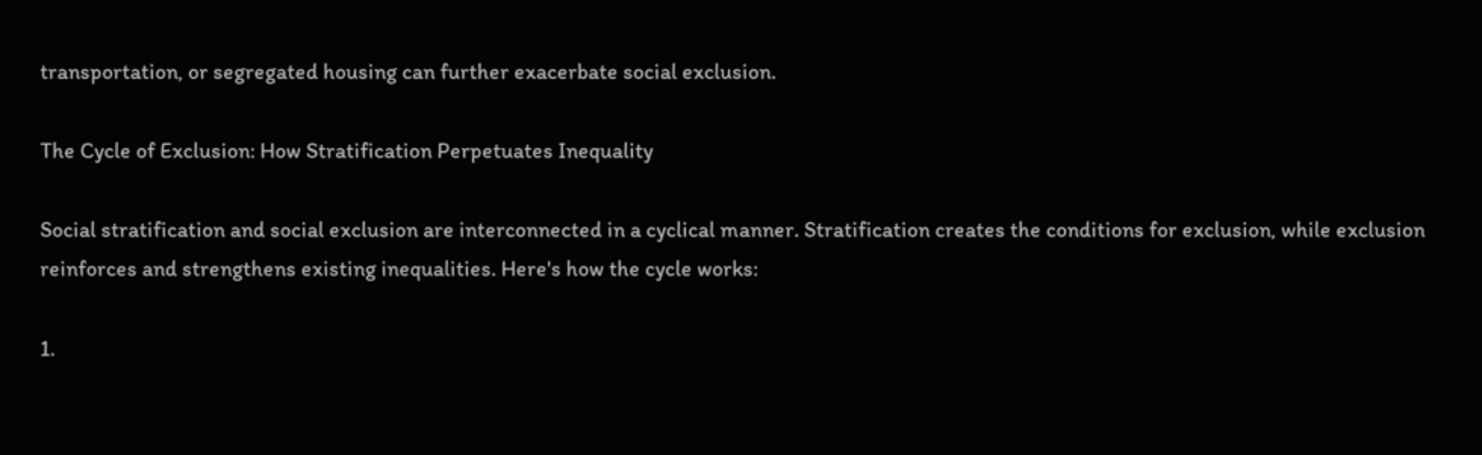transportation, or segregated housing can further exacerbate social exclusion.

The Cycle of Exclusion: How Stratification Perpetuates Inequality

Social stratification and social exclusion are interconnected in a cyclical manner. Stratification creates the conditions for exclusion, while exclusion reinforces and strengthens existing inequalities. Here's how the cycle works:

1.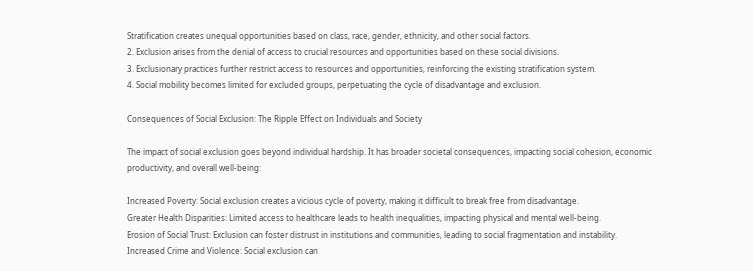Stratification creates unequal opportunities based on class, race, gender, ethnicity, and other social factors.
2. Exclusion arises from the denial of access to crucial resources and opportunities based on these social divisions.
3. Exclusionary practices further restrict access to resources and opportunities, reinforcing the existing stratification system.
4. Social mobility becomes limited for excluded groups, perpetuating the cycle of disadvantage and exclusion.

Consequences of Social Exclusion: The Ripple Effect on Individuals and Society

The impact of social exclusion goes beyond individual hardship. It has broader societal consequences, impacting social cohesion, economic productivity, and overall well-being:

Increased Poverty: Social exclusion creates a vicious cycle of poverty, making it difficult to break free from disadvantage.
Greater Health Disparities: Limited access to healthcare leads to health inequalities, impacting physical and mental well-being.
Erosion of Social Trust: Exclusion can foster distrust in institutions and communities, leading to social fragmentation and instability.
Increased Crime and Violence: Social exclusion can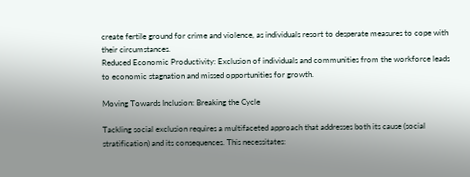create fertile ground for crime and violence, as individuals resort to desperate measures to cope with their circumstances.
Reduced Economic Productivity: Exclusion of individuals and communities from the workforce leads to economic stagnation and missed opportunities for growth.

Moving Towards Inclusion: Breaking the Cycle

Tackling social exclusion requires a multifaceted approach that addresses both its cause (social stratification) and its consequences. This necessitates: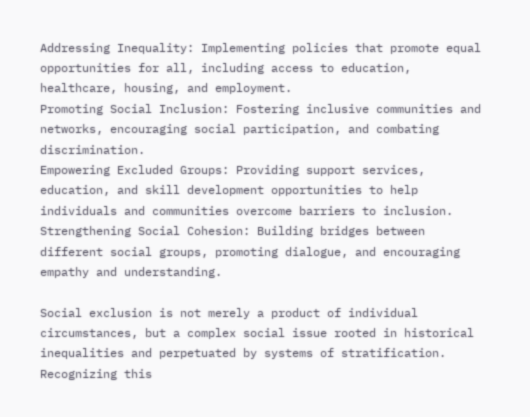Addressing Inequality: Implementing policies that promote equal opportunities for all, including access to education, healthcare, housing, and employment.
Promoting Social Inclusion: Fostering inclusive communities and networks, encouraging social participation, and combating discrimination.
Empowering Excluded Groups: Providing support services, education, and skill development opportunities to help individuals and communities overcome barriers to inclusion.
Strengthening Social Cohesion: Building bridges between different social groups, promoting dialogue, and encouraging empathy and understanding.

Social exclusion is not merely a product of individual circumstances, but a complex social issue rooted in historical inequalities and perpetuated by systems of stratification. Recognizing this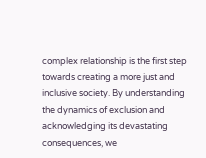complex relationship is the first step towards creating a more just and inclusive society. By understanding the dynamics of exclusion and acknowledging its devastating consequences, we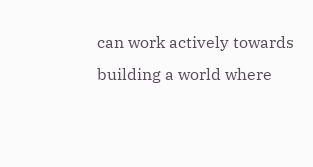can work actively towards building a world where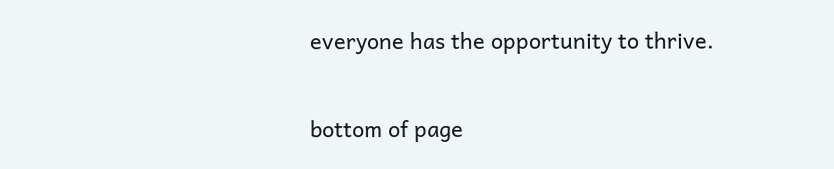everyone has the opportunity to thrive.

bottom of page